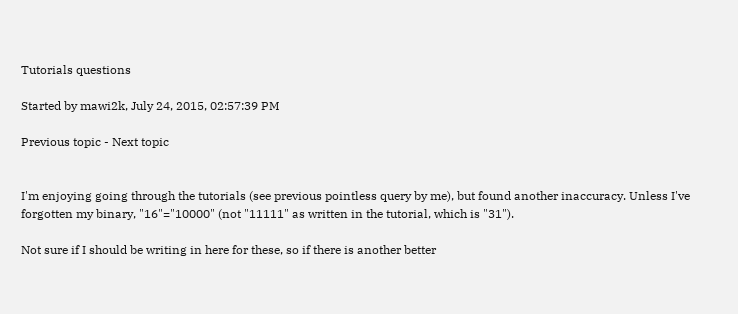Tutorials questions

Started by mawi2k, July 24, 2015, 02:57:39 PM

Previous topic - Next topic


I'm enjoying going through the tutorials (see previous pointless query by me), but found another inaccuracy. Unless I've forgotten my binary, "16"="10000" (not "11111" as written in the tutorial, which is "31").

Not sure if I should be writing in here for these, so if there is another better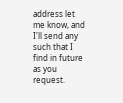address let me know, and I'll send any such that I find in future as you request.